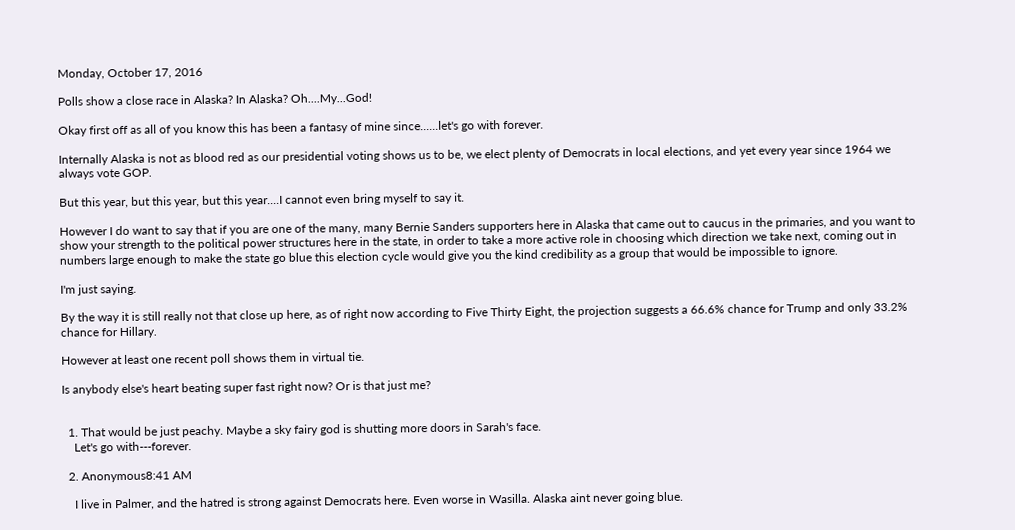Monday, October 17, 2016

Polls show a close race in Alaska? In Alaska? Oh....My...God!

Okay first off as all of you know this has been a fantasy of mine since......let's go with forever.

Internally Alaska is not as blood red as our presidential voting shows us to be, we elect plenty of Democrats in local elections, and yet every year since 1964 we always vote GOP.

But this year, but this year, but this year....I cannot even bring myself to say it.

However I do want to say that if you are one of the many, many Bernie Sanders supporters here in Alaska that came out to caucus in the primaries, and you want to show your strength to the political power structures here in the state, in order to take a more active role in choosing which direction we take next, coming out in numbers large enough to make the state go blue this election cycle would give you the kind credibility as a group that would be impossible to ignore.

I'm just saying.

By the way it is still really not that close up here, as of right now according to Five Thirty Eight, the projection suggests a 66.6% chance for Trump and only 33.2% chance for Hillary.

However at least one recent poll shows them in virtual tie.

Is anybody else's heart beating super fast right now? Or is that just me?


  1. That would be just peachy. Maybe a sky fairy god is shutting more doors in Sarah's face.
    Let's go with---forever.

  2. Anonymous8:41 AM

    I live in Palmer, and the hatred is strong against Democrats here. Even worse in Wasilla. Alaska aint never going blue.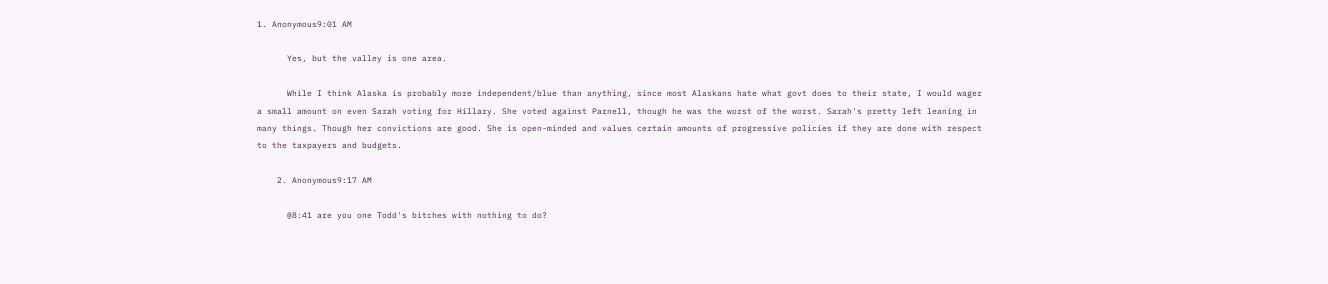1. Anonymous9:01 AM

      Yes, but the valley is one area.

      While I think Alaska is probably more independent/blue than anything, since most Alaskans hate what govt does to their state, I would wager a small amount on even Sarah voting for Hillary. She voted against Parnell, though he was the worst of the worst. Sarah's pretty left leaning in many things. Though her convictions are good. She is open-minded and values certain amounts of progressive policies if they are done with respect to the taxpayers and budgets.

    2. Anonymous9:17 AM

      @8:41 are you one Todd's bitches with nothing to do?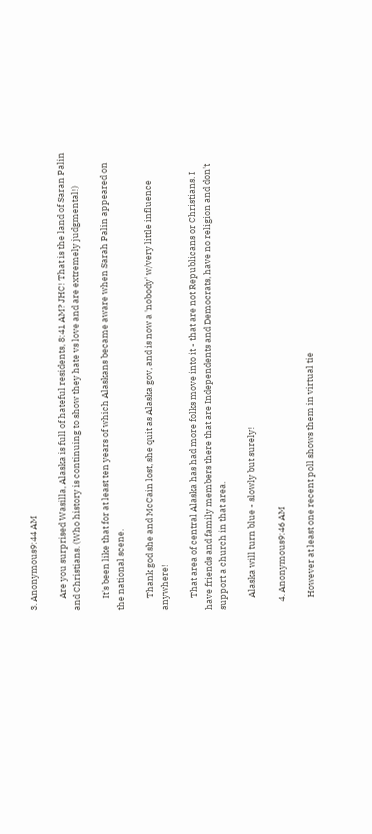3. Anonymous9:44 AM

      Are you surprised Wasilla, Alaska is full of hateful residents, 8:41 AM? JHC! That is the land of Saran Palin and Christians. (Who history is continuing to show they hate vs love and are extremely judgmental!)

      It's been like that for at least ten years of which Alaskans became aware when Sarah Palin appeared on the national scene.

      Thank god she and McCain lost, she quit as Alaska gov, and is now a 'nobody' w/very little influence anywhere!

      That area of central Alaska has had more folks move into it - that are not Republicans or Christians. I have friends and family members there that are Independents and Democrats, have no religion and don't support a church in that area.

      Alaska will turn blue - slowly but surely!

    4. Anonymous9:46 AM

      However at least one recent poll shows them in virtual tie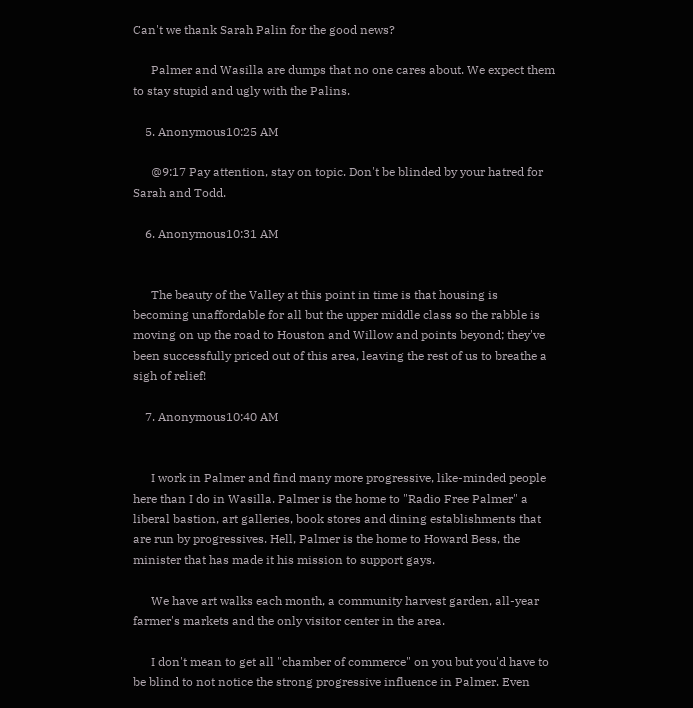Can't we thank Sarah Palin for the good news?

      Palmer and Wasilla are dumps that no one cares about. We expect them to stay stupid and ugly with the Palins.

    5. Anonymous10:25 AM

      @9:17 Pay attention, stay on topic. Don't be blinded by your hatred for Sarah and Todd.

    6. Anonymous10:31 AM


      The beauty of the Valley at this point in time is that housing is becoming unaffordable for all but the upper middle class so the rabble is moving on up the road to Houston and Willow and points beyond; they've been successfully priced out of this area, leaving the rest of us to breathe a sigh of relief!

    7. Anonymous10:40 AM


      I work in Palmer and find many more progressive, like-minded people here than I do in Wasilla. Palmer is the home to "Radio Free Palmer" a liberal bastion, art galleries, book stores and dining establishments that are run by progressives. Hell, Palmer is the home to Howard Bess, the minister that has made it his mission to support gays.

      We have art walks each month, a community harvest garden, all-year farmer's markets and the only visitor center in the area.

      I don't mean to get all "chamber of commerce" on you but you'd have to be blind to not notice the strong progressive influence in Palmer. Even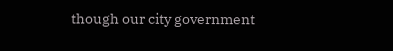though our city government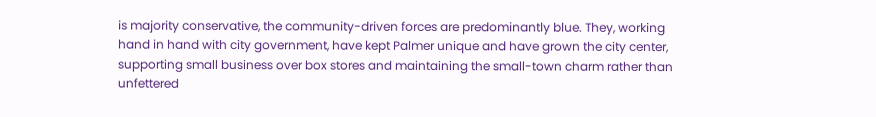is majority conservative, the community-driven forces are predominantly blue. They, working hand in hand with city government, have kept Palmer unique and have grown the city center, supporting small business over box stores and maintaining the small-town charm rather than unfettered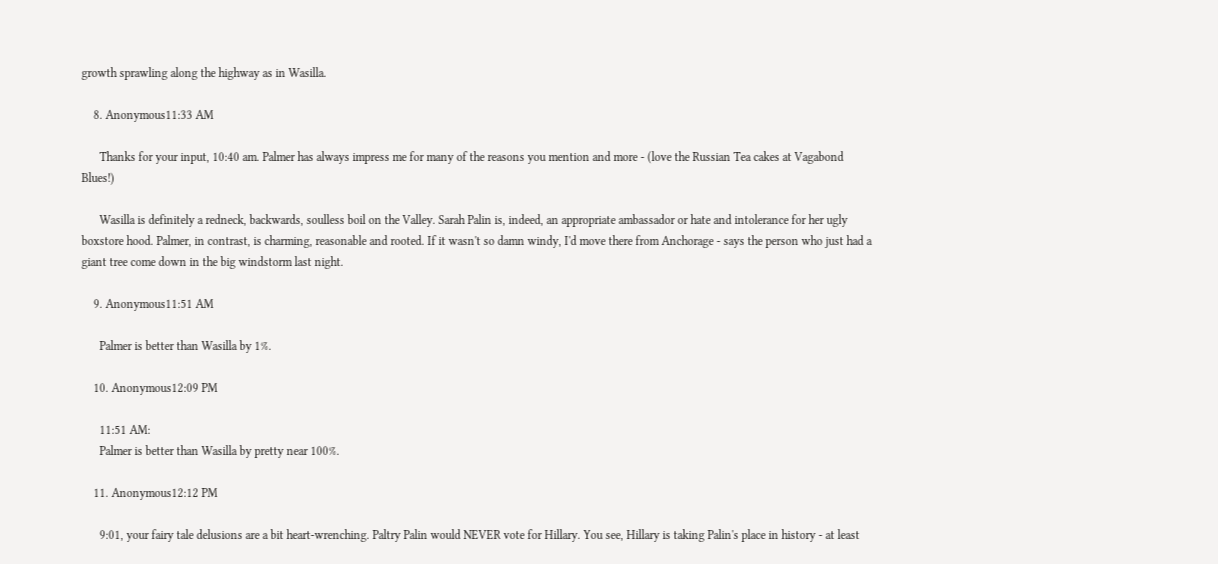growth sprawling along the highway as in Wasilla.

    8. Anonymous11:33 AM

      Thanks for your input, 10:40 am. Palmer has always impress me for many of the reasons you mention and more - (love the Russian Tea cakes at Vagabond Blues!)

      Wasilla is definitely a redneck, backwards, soulless boil on the Valley. Sarah Palin is, indeed, an appropriate ambassador or hate and intolerance for her ugly boxstore hood. Palmer, in contrast, is charming, reasonable and rooted. If it wasn't so damn windy, I'd move there from Anchorage - says the person who just had a giant tree come down in the big windstorm last night.

    9. Anonymous11:51 AM

      Palmer is better than Wasilla by 1%.

    10. Anonymous12:09 PM

      11:51 AM:
      Palmer is better than Wasilla by pretty near 100%.

    11. Anonymous12:12 PM

      9:01, your fairy tale delusions are a bit heart-wrenching. Paltry Palin would NEVER vote for Hillary. You see, Hillary is taking Palin's place in history - at least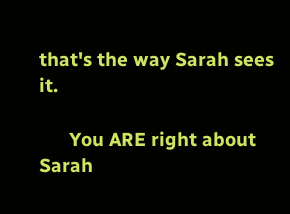that's the way Sarah sees it.

      You ARE right about Sarah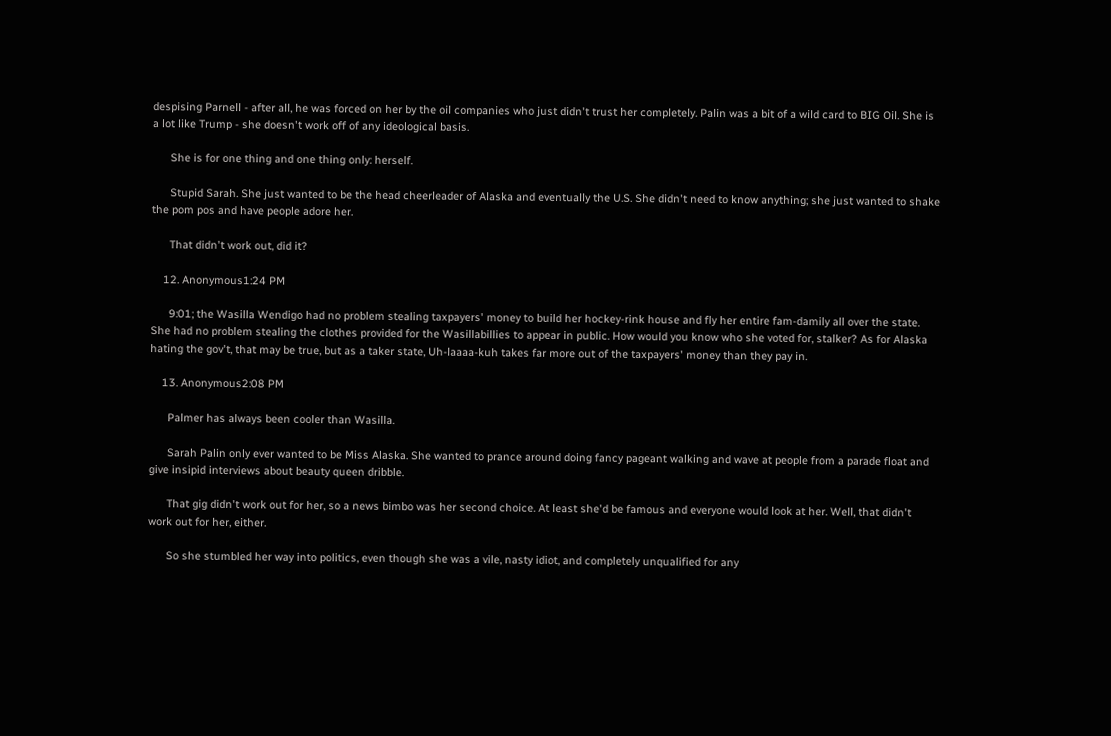despising Parnell - after all, he was forced on her by the oil companies who just didn't trust her completely. Palin was a bit of a wild card to BIG Oil. She is a lot like Trump - she doesn't work off of any ideological basis.

      She is for one thing and one thing only: herself.

      Stupid Sarah. She just wanted to be the head cheerleader of Alaska and eventually the U.S. She didn't need to know anything; she just wanted to shake the pom pos and have people adore her.

      That didn't work out, did it?

    12. Anonymous1:24 PM

      9:01; the Wasilla Wendigo had no problem stealing taxpayers' money to build her hockey-rink house and fly her entire fam-damily all over the state. She had no problem stealing the clothes provided for the Wasillabillies to appear in public. How would you know who she voted for, stalker? As for Alaska hating the gov't, that may be true, but as a taker state, Uh-laaaa-kuh takes far more out of the taxpayers' money than they pay in.

    13. Anonymous2:08 PM

      Palmer has always been cooler than Wasilla.

      Sarah Palin only ever wanted to be Miss Alaska. She wanted to prance around doing fancy pageant walking and wave at people from a parade float and give insipid interviews about beauty queen dribble.

      That gig didn't work out for her, so a news bimbo was her second choice. At least she'd be famous and everyone would look at her. Well, that didn't work out for her, either.

      So she stumbled her way into politics, even though she was a vile, nasty idiot, and completely unqualified for any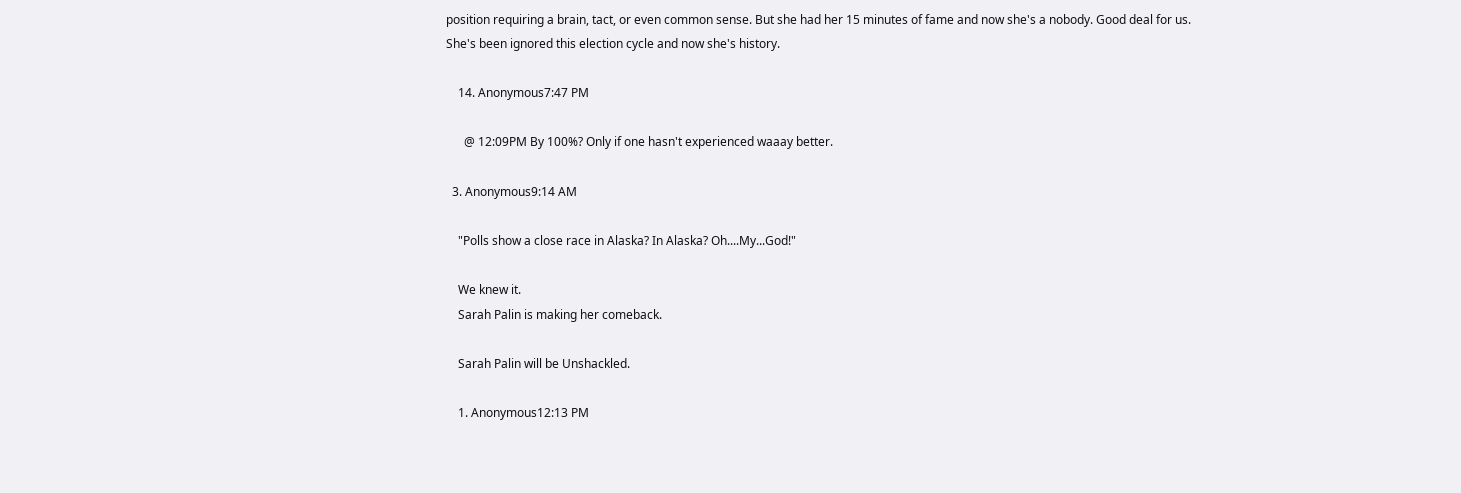position requiring a brain, tact, or even common sense. But she had her 15 minutes of fame and now she's a nobody. Good deal for us. She's been ignored this election cycle and now she's history.

    14. Anonymous7:47 PM

      @ 12:09PM By 100%? Only if one hasn't experienced waaay better.

  3. Anonymous9:14 AM

    "Polls show a close race in Alaska? In Alaska? Oh....My...God!"

    We knew it.
    Sarah Palin is making her comeback.

    Sarah Palin will be Unshackled.

    1. Anonymous12:13 PM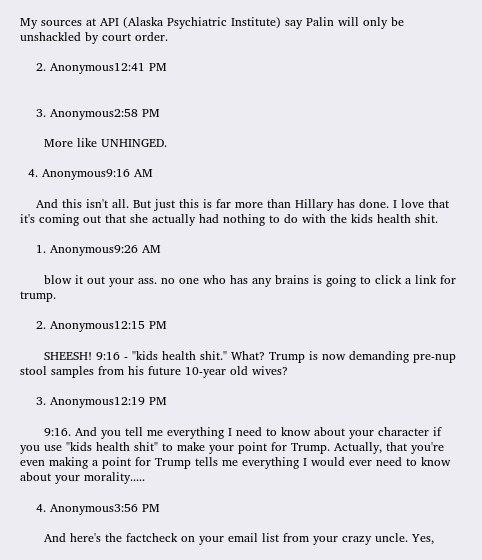My sources at API (Alaska Psychiatric Institute) say Palin will only be unshackled by court order.

    2. Anonymous12:41 PM


    3. Anonymous2:58 PM

      More like UNHINGED.

  4. Anonymous9:16 AM

    And this isn't all. But just this is far more than Hillary has done. I love that it's coming out that she actually had nothing to do with the kids health shit.

    1. Anonymous9:26 AM

      blow it out your ass. no one who has any brains is going to click a link for trump.

    2. Anonymous12:15 PM

      SHEESH! 9:16 - "kids health shit." What? Trump is now demanding pre-nup stool samples from his future 10-year old wives?

    3. Anonymous12:19 PM

      9:16. And you tell me everything I need to know about your character if you use "kids health shit" to make your point for Trump. Actually, that you're even making a point for Trump tells me everything I would ever need to know about your morality.....

    4. Anonymous3:56 PM

      And here's the factcheck on your email list from your crazy uncle. Yes,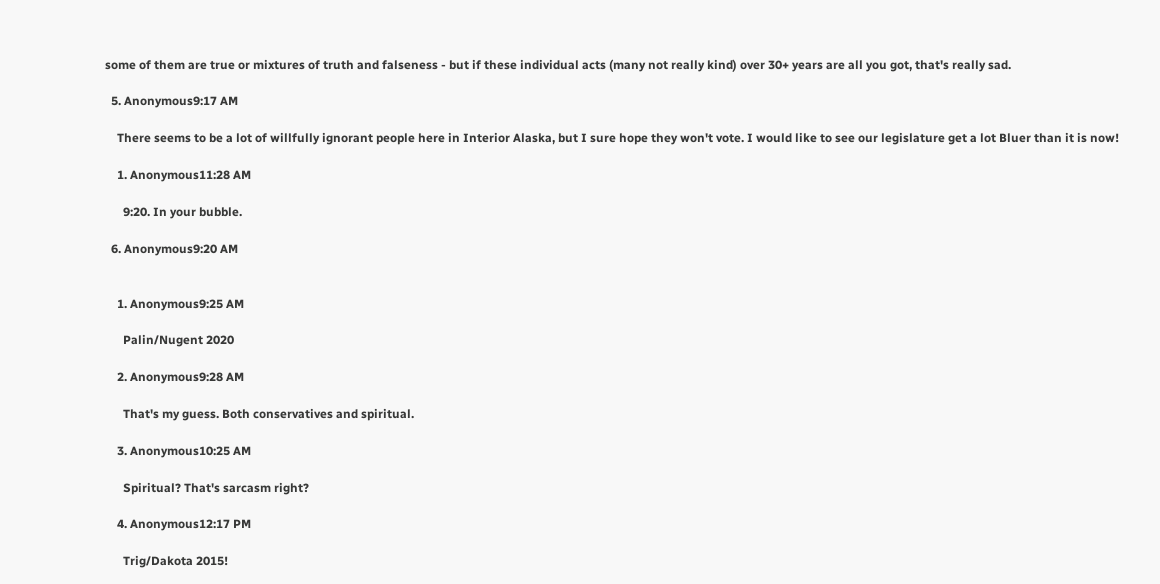some of them are true or mixtures of truth and falseness - but if these individual acts (many not really kind) over 30+ years are all you got, that's really sad.

  5. Anonymous9:17 AM

    There seems to be a lot of willfully ignorant people here in Interior Alaska, but I sure hope they won't vote. I would like to see our legislature get a lot Bluer than it is now!

    1. Anonymous11:28 AM

      9:20. In your bubble.

  6. Anonymous9:20 AM


    1. Anonymous9:25 AM

      Palin/Nugent 2020

    2. Anonymous9:28 AM

      That's my guess. Both conservatives and spiritual.

    3. Anonymous10:25 AM

      Spiritual? That's sarcasm right?

    4. Anonymous12:17 PM

      Trig/Dakota 2015!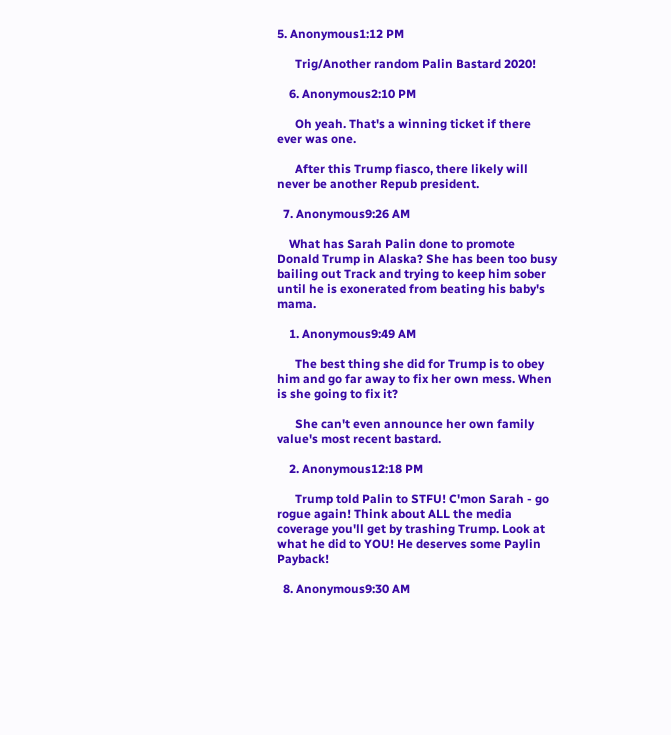5. Anonymous1:12 PM

      Trig/Another random Palin Bastard 2020!

    6. Anonymous2:10 PM

      Oh yeah. That's a winning ticket if there ever was one.

      After this Trump fiasco, there likely will never be another Repub president.

  7. Anonymous9:26 AM

    What has Sarah Palin done to promote Donald Trump in Alaska? She has been too busy bailing out Track and trying to keep him sober until he is exonerated from beating his baby's mama.

    1. Anonymous9:49 AM

      The best thing she did for Trump is to obey him and go far away to fix her own mess. When is she going to fix it?

      She can't even announce her own family value's most recent bastard.

    2. Anonymous12:18 PM

      Trump told Palin to STFU! C'mon Sarah - go rogue again! Think about ALL the media coverage you'll get by trashing Trump. Look at what he did to YOU! He deserves some Paylin Payback!

  8. Anonymous9:30 AM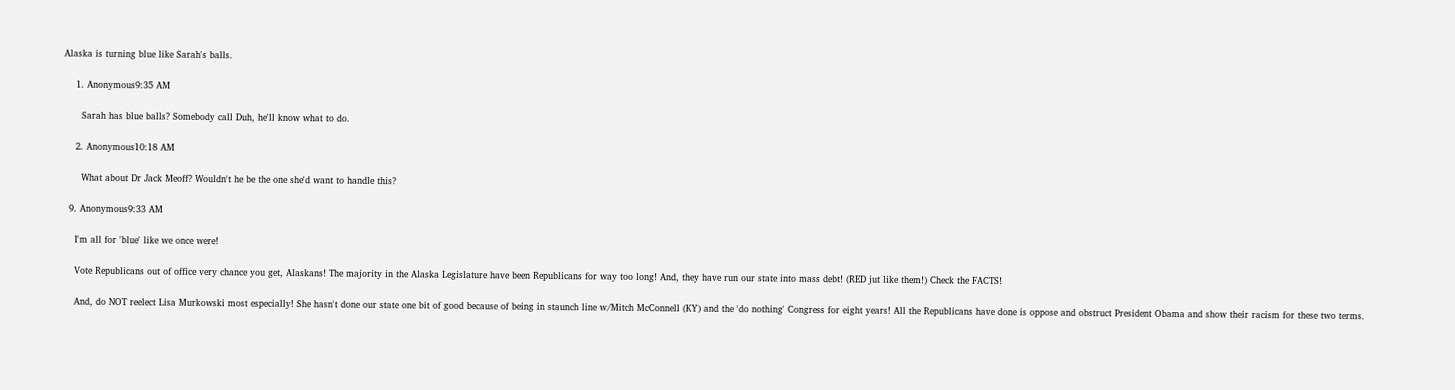Alaska is turning blue like Sarah's balls.

    1. Anonymous9:35 AM

      Sarah has blue balls? Somebody call Duh, he'll know what to do.

    2. Anonymous10:18 AM

      What about Dr Jack Meoff? Wouldn't he be the one she'd want to handle this?

  9. Anonymous9:33 AM

    I'm all for 'blue' like we once were!

    Vote Republicans out of office very chance you get, Alaskans! The majority in the Alaska Legislature have been Republicans for way too long! And, they have run our state into mass debt! (RED jut like them!) Check the FACTS!

    And, do NOT reelect Lisa Murkowski most especially! She hasn't done our state one bit of good because of being in staunch line w/Mitch McConnell (KY) and the 'do nothing' Congress for eight years! All the Republicans have done is oppose and obstruct President Obama and show their racism for these two terms.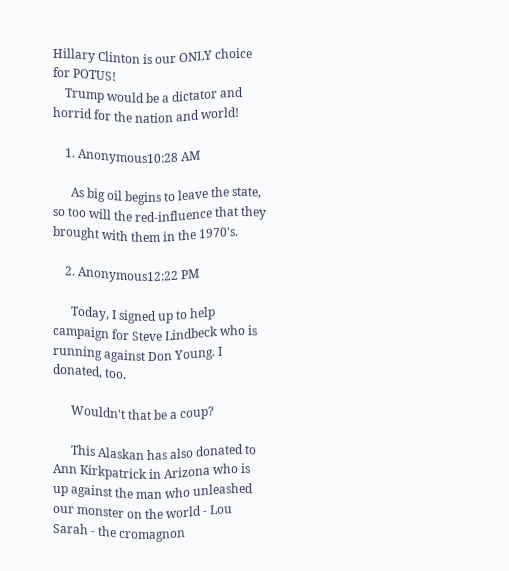Hillary Clinton is our ONLY choice for POTUS!
    Trump would be a dictator and horrid for the nation and world!

    1. Anonymous10:28 AM

      As big oil begins to leave the state, so too will the red-influence that they brought with them in the 1970's.

    2. Anonymous12:22 PM

      Today, I signed up to help campaign for Steve Lindbeck who is running against Don Young. I donated, too.

      Wouldn't that be a coup?

      This Alaskan has also donated to Ann Kirkpatrick in Arizona who is up against the man who unleashed our monster on the world - Lou Sarah - the cromagnon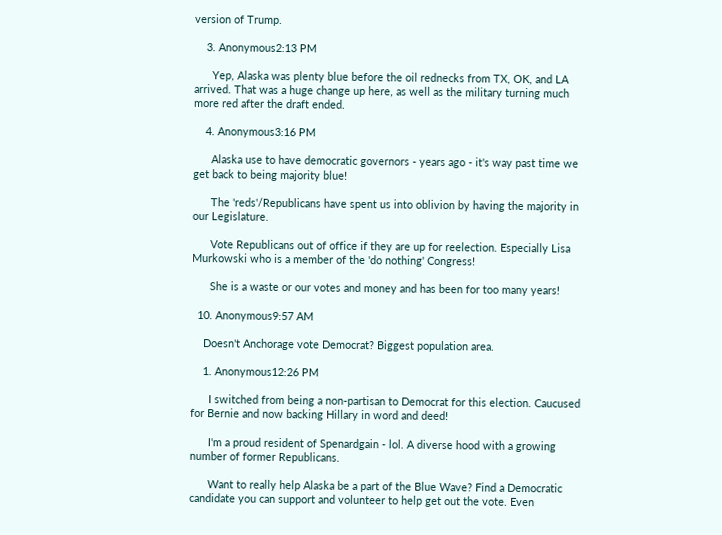version of Trump.

    3. Anonymous2:13 PM

      Yep, Alaska was plenty blue before the oil rednecks from TX, OK, and LA arrived. That was a huge change up here, as well as the military turning much more red after the draft ended.

    4. Anonymous3:16 PM

      Alaska use to have democratic governors - years ago - it's way past time we get back to being majority blue!

      The 'reds'/Republicans have spent us into oblivion by having the majority in our Legislature.

      Vote Republicans out of office if they are up for reelection. Especially Lisa Murkowski who is a member of the 'do nothing' Congress!

      She is a waste or our votes and money and has been for too many years!

  10. Anonymous9:57 AM

    Doesn't Anchorage vote Democrat? Biggest population area.

    1. Anonymous12:26 PM

      I switched from being a non-partisan to Democrat for this election. Caucused for Bernie and now backing Hillary in word and deed!

      I'm a proud resident of Spenardgain - lol. A diverse hood with a growing number of former Republicans.

      Want to really help Alaska be a part of the Blue Wave? Find a Democratic candidate you can support and volunteer to help get out the vote. Even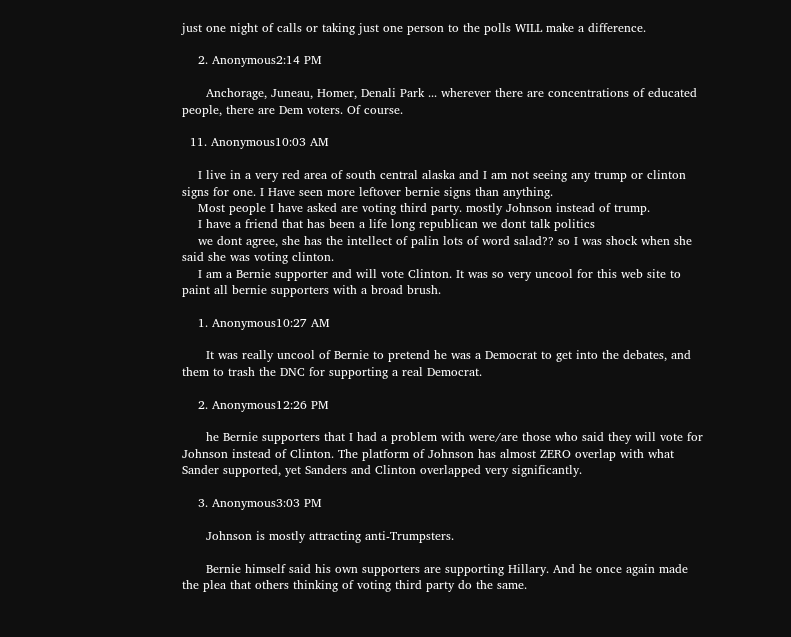just one night of calls or taking just one person to the polls WILL make a difference.

    2. Anonymous2:14 PM

      Anchorage, Juneau, Homer, Denali Park ... wherever there are concentrations of educated people, there are Dem voters. Of course.

  11. Anonymous10:03 AM

    I live in a very red area of south central alaska and I am not seeing any trump or clinton signs for one. I Have seen more leftover bernie signs than anything.
    Most people I have asked are voting third party. mostly Johnson instead of trump.
    I have a friend that has been a life long republican we dont talk politics
    we dont agree, she has the intellect of palin lots of word salad?? so I was shock when she said she was voting clinton.
    I am a Bernie supporter and will vote Clinton. It was so very uncool for this web site to paint all bernie supporters with a broad brush.

    1. Anonymous10:27 AM

      It was really uncool of Bernie to pretend he was a Democrat to get into the debates, and them to trash the DNC for supporting a real Democrat.

    2. Anonymous12:26 PM

      he Bernie supporters that I had a problem with were/are those who said they will vote for Johnson instead of Clinton. The platform of Johnson has almost ZERO overlap with what Sander supported, yet Sanders and Clinton overlapped very significantly.

    3. Anonymous3:03 PM

      Johnson is mostly attracting anti-Trumpsters.

      Bernie himself said his own supporters are supporting Hillary. And he once again made the plea that others thinking of voting third party do the same.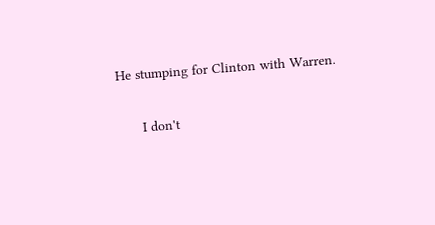He stumping for Clinton with Warren.

      I don't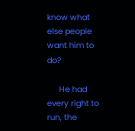know what else people want him to do?

      He had every right to run, the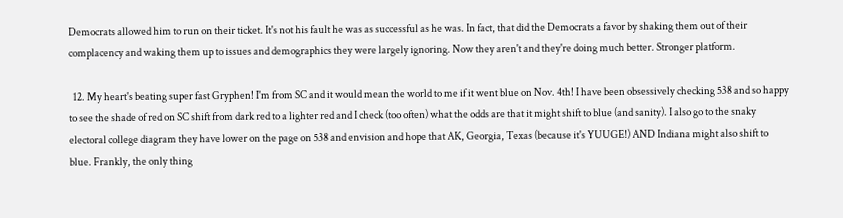Democrats allowed him to run on their ticket. It's not his fault he was as successful as he was. In fact, that did the Democrats a favor by shaking them out of their complacency and waking them up to issues and demographics they were largely ignoring. Now they aren't and they're doing much better. Stronger platform.

  12. My heart's beating super fast Gryphen! I'm from SC and it would mean the world to me if it went blue on Nov. 4th! I have been obsessively checking 538 and so happy to see the shade of red on SC shift from dark red to a lighter red and I check (too often) what the odds are that it might shift to blue (and sanity). I also go to the snaky electoral college diagram they have lower on the page on 538 and envision and hope that AK, Georgia, Texas (because it's YUUGE!) AND Indiana might also shift to blue. Frankly, the only thing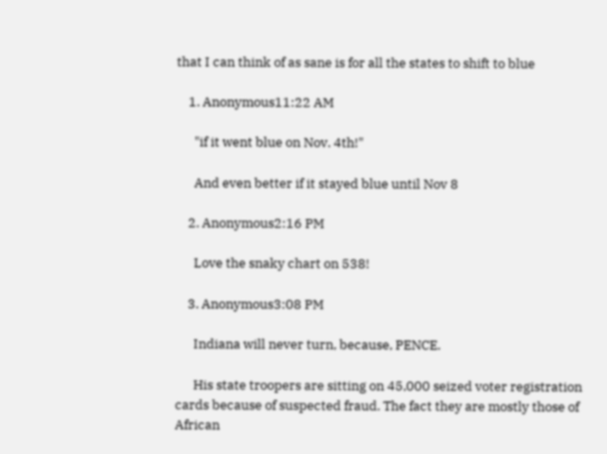that I can think of as sane is for all the states to shift to blue

    1. Anonymous11:22 AM

      "if it went blue on Nov. 4th!"

      And even better if it stayed blue until Nov 8

    2. Anonymous2:16 PM

      Love the snaky chart on 538!

    3. Anonymous3:08 PM

      Indiana will never turn, because, PENCE.

      His state troopers are sitting on 45,000 seized voter registration cards because of suspected fraud. The fact they are mostly those of African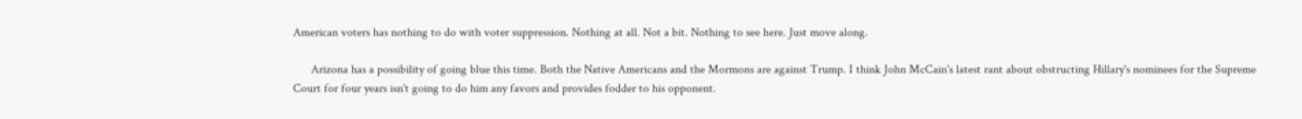American voters has nothing to do with voter suppression. Nothing at all. Not a bit. Nothing to see here. Just move along.

      Arizona has a possibility of going blue this time. Both the Native Americans and the Mormons are against Trump. I think John McCain's latest rant about obstructing Hillary's nominees for the Supreme Court for four years isn't going to do him any favors and provides fodder to his opponent.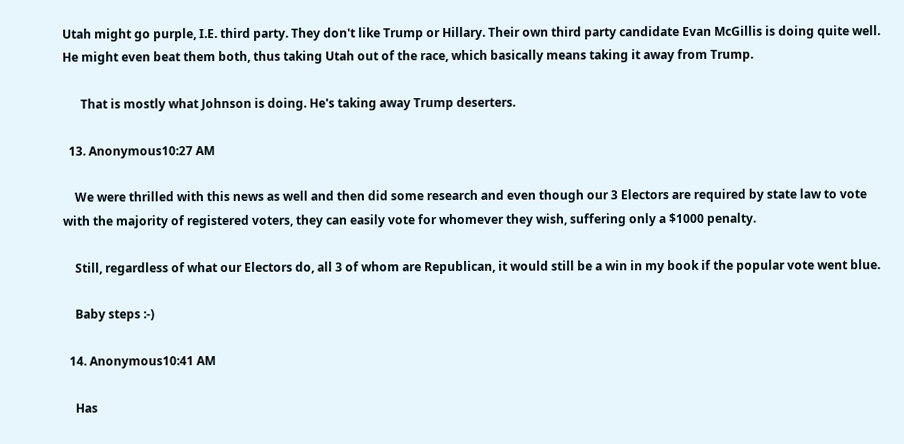Utah might go purple, I.E. third party. They don't like Trump or Hillary. Their own third party candidate Evan McGillis is doing quite well. He might even beat them both, thus taking Utah out of the race, which basically means taking it away from Trump.

      That is mostly what Johnson is doing. He's taking away Trump deserters.

  13. Anonymous10:27 AM

    We were thrilled with this news as well and then did some research and even though our 3 Electors are required by state law to vote with the majority of registered voters, they can easily vote for whomever they wish, suffering only a $1000 penalty.

    Still, regardless of what our Electors do, all 3 of whom are Republican, it would still be a win in my book if the popular vote went blue.

    Baby steps :-)

  14. Anonymous10:41 AM

    Has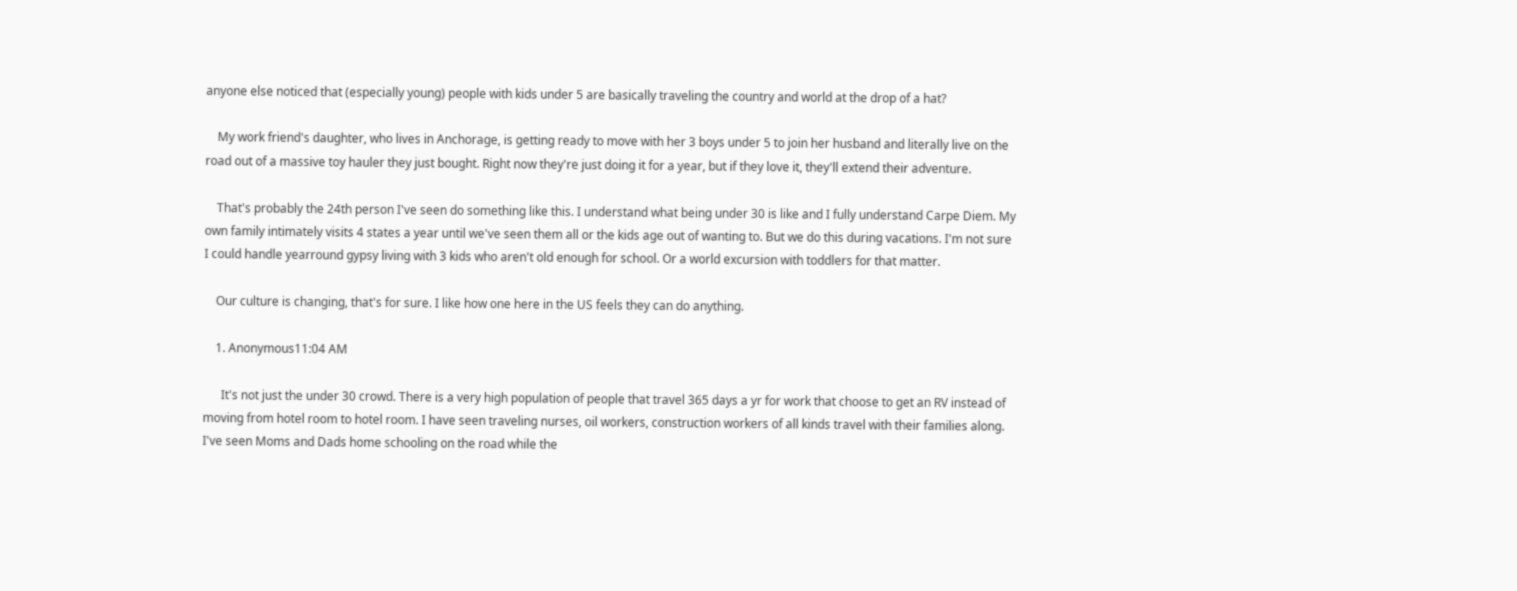anyone else noticed that (especially young) people with kids under 5 are basically traveling the country and world at the drop of a hat?

    My work friend's daughter, who lives in Anchorage, is getting ready to move with her 3 boys under 5 to join her husband and literally live on the road out of a massive toy hauler they just bought. Right now they're just doing it for a year, but if they love it, they'll extend their adventure.

    That's probably the 24th person I've seen do something like this. I understand what being under 30 is like and I fully understand Carpe Diem. My own family intimately visits 4 states a year until we've seen them all or the kids age out of wanting to. But we do this during vacations. I'm not sure I could handle yearround gypsy living with 3 kids who aren't old enough for school. Or a world excursion with toddlers for that matter.

    Our culture is changing, that's for sure. I like how one here in the US feels they can do anything.

    1. Anonymous11:04 AM

      It's not just the under 30 crowd. There is a very high population of people that travel 365 days a yr for work that choose to get an RV instead of moving from hotel room to hotel room. I have seen traveling nurses, oil workers, construction workers of all kinds travel with their families along. I've seen Moms and Dads home schooling on the road while the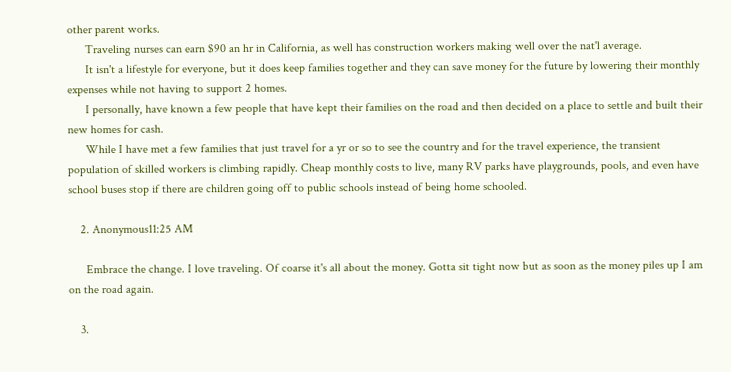other parent works.
      Traveling nurses can earn $90 an hr in California, as well has construction workers making well over the nat'l average.
      It isn't a lifestyle for everyone, but it does keep families together and they can save money for the future by lowering their monthly expenses while not having to support 2 homes.
      I personally, have known a few people that have kept their families on the road and then decided on a place to settle and built their new homes for cash.
      While I have met a few families that just travel for a yr or so to see the country and for the travel experience, the transient population of skilled workers is climbing rapidly. Cheap monthly costs to live, many RV parks have playgrounds, pools, and even have school buses stop if there are children going off to public schools instead of being home schooled.

    2. Anonymous11:25 AM

      Embrace the change. I love traveling. Of coarse it's all about the money. Gotta sit tight now but as soon as the money piles up I am on the road again.

    3.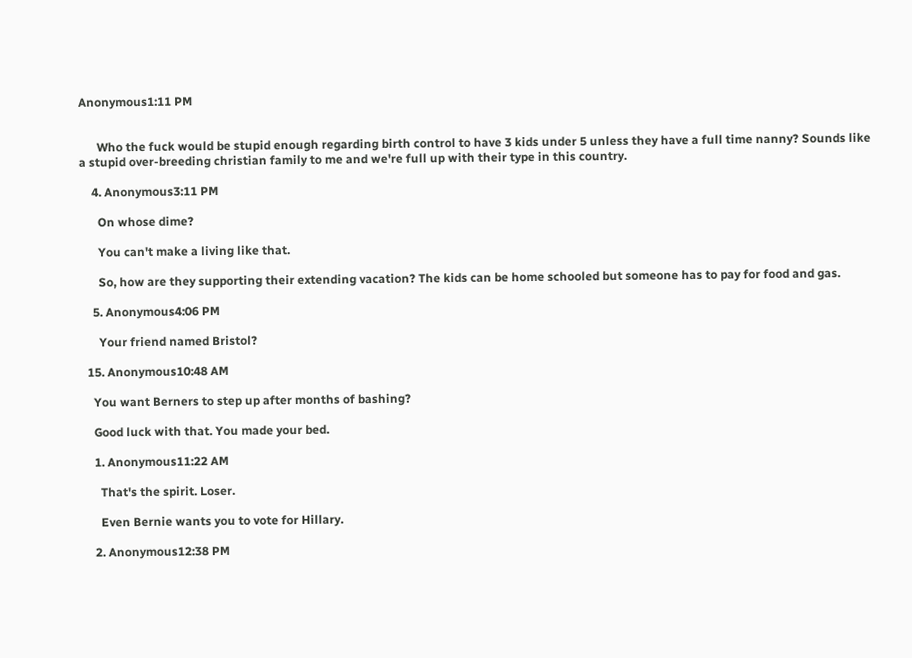Anonymous1:11 PM


      Who the fuck would be stupid enough regarding birth control to have 3 kids under 5 unless they have a full time nanny? Sounds like a stupid over-breeding christian family to me and we're full up with their type in this country.

    4. Anonymous3:11 PM

      On whose dime?

      You can't make a living like that.

      So, how are they supporting their extending vacation? The kids can be home schooled but someone has to pay for food and gas.

    5. Anonymous4:06 PM

      Your friend named Bristol?

  15. Anonymous10:48 AM

    You want Berners to step up after months of bashing?

    Good luck with that. You made your bed.

    1. Anonymous11:22 AM

      That's the spirit. Loser.

      Even Bernie wants you to vote for Hillary.

    2. Anonymous12:38 PM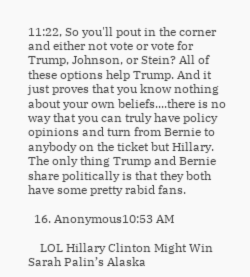11:22, So you'll pout in the corner and either not vote or vote for Trump, Johnson, or Stein? All of these options help Trump. And it just proves that you know nothing about your own beliefs....there is no way that you can truly have policy opinions and turn from Bernie to anybody on the ticket but Hillary. The only thing Trump and Bernie share politically is that they both have some pretty rabid fans.

  16. Anonymous10:53 AM

    LOL Hillary Clinton Might Win Sarah Palin’s Alaska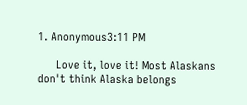1. Anonymous3:11 PM

      Love it, love it! Most Alaskans don't think Alaska belongs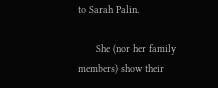to Sarah Palin.

      She (nor her family members) show their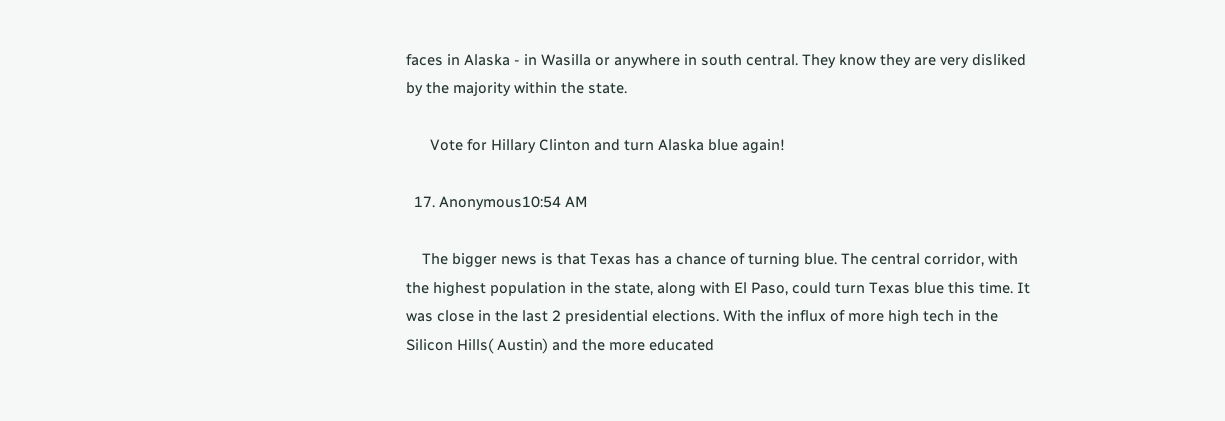faces in Alaska - in Wasilla or anywhere in south central. They know they are very disliked by the majority within the state.

      Vote for Hillary Clinton and turn Alaska blue again!

  17. Anonymous10:54 AM

    The bigger news is that Texas has a chance of turning blue. The central corridor, with the highest population in the state, along with El Paso, could turn Texas blue this time. It was close in the last 2 presidential elections. With the influx of more high tech in the Silicon Hills( Austin) and the more educated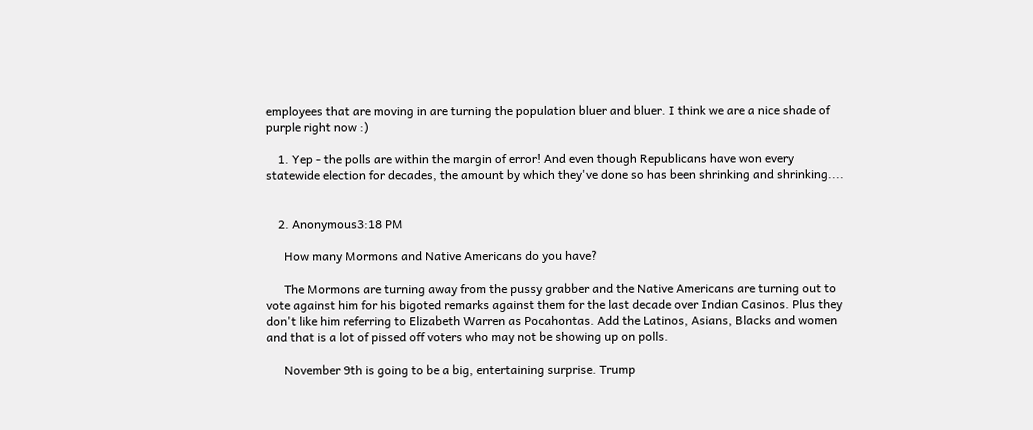employees that are moving in are turning the population bluer and bluer. I think we are a nice shade of purple right now :)

    1. Yep - the polls are within the margin of error! And even though Republicans have won every statewide election for decades, the amount by which they've done so has been shrinking and shrinking....


    2. Anonymous3:18 PM

      How many Mormons and Native Americans do you have?

      The Mormons are turning away from the pussy grabber and the Native Americans are turning out to vote against him for his bigoted remarks against them for the last decade over Indian Casinos. Plus they don't like him referring to Elizabeth Warren as Pocahontas. Add the Latinos, Asians, Blacks and women and that is a lot of pissed off voters who may not be showing up on polls.

      November 9th is going to be a big, entertaining surprise. Trump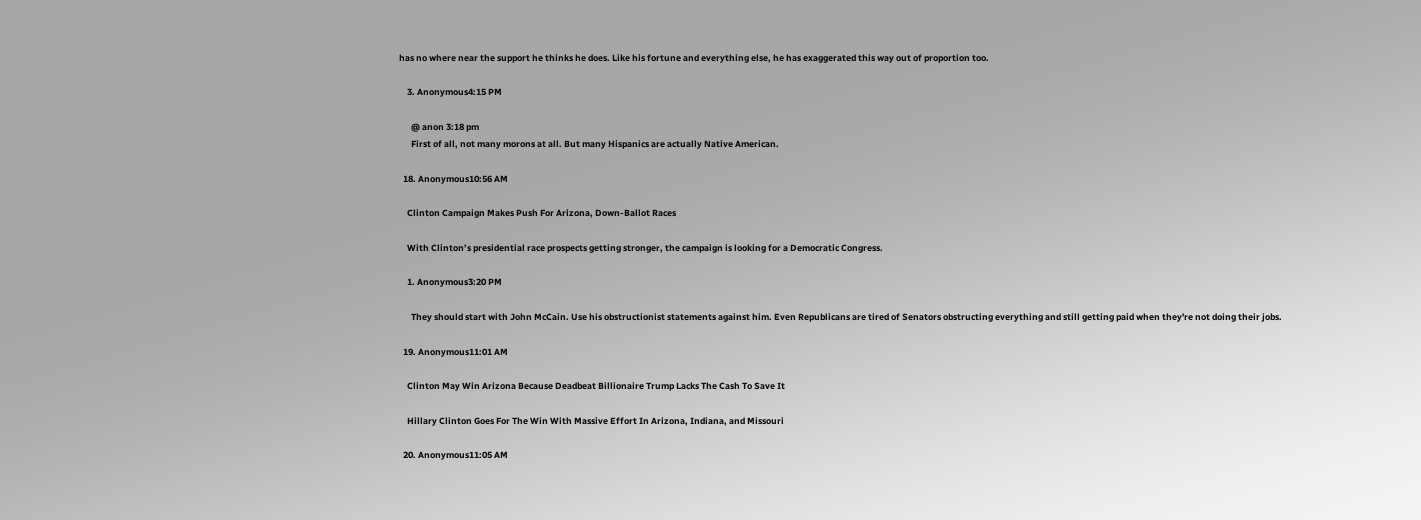has no where near the support he thinks he does. Like his fortune and everything else, he has exaggerated this way out of proportion too.

    3. Anonymous4:15 PM

      @ anon 3:18 pm
      First of all, not many morons at all. But many Hispanics are actually Native American.

  18. Anonymous10:56 AM

    Clinton Campaign Makes Push For Arizona, Down-Ballot Races

    With Clinton’s presidential race prospects getting stronger, the campaign is looking for a Democratic Congress.

    1. Anonymous3:20 PM

      They should start with John McCain. Use his obstructionist statements against him. Even Republicans are tired of Senators obstructing everything and still getting paid when they're not doing their jobs.

  19. Anonymous11:01 AM

    Clinton May Win Arizona Because Deadbeat Billionaire Trump Lacks The Cash To Save It

    Hillary Clinton Goes For The Win With Massive Effort In Arizona, Indiana, and Missouri

  20. Anonymous11:05 AM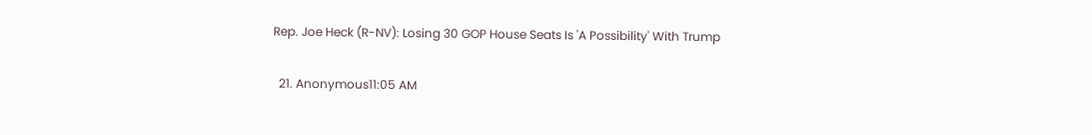Rep. Joe Heck (R-NV): Losing 30 GOP House Seats Is 'A Possibility' With Trump

  21. Anonymous11:05 AM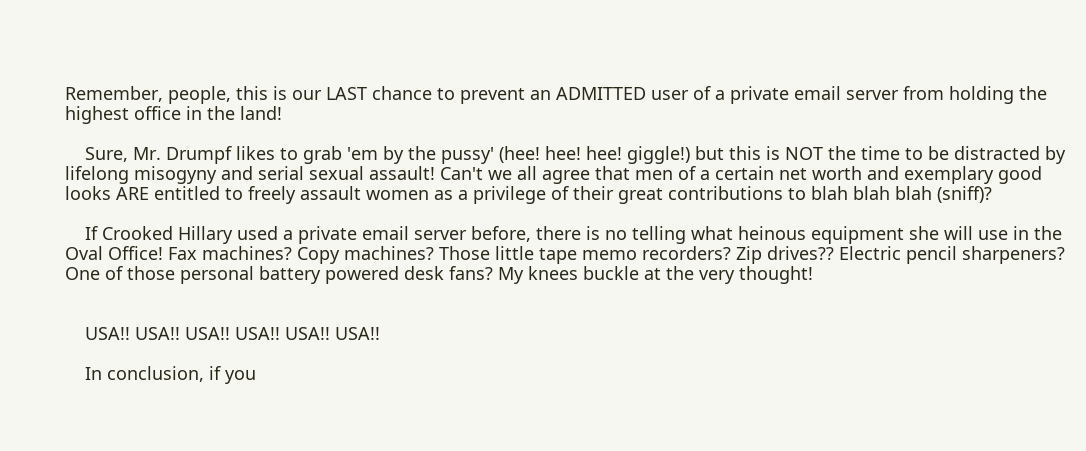Remember, people, this is our LAST chance to prevent an ADMITTED user of a private email server from holding the highest office in the land!

    Sure, Mr. Drumpf likes to grab 'em by the pussy' (hee! hee! hee! giggle!) but this is NOT the time to be distracted by lifelong misogyny and serial sexual assault! Can't we all agree that men of a certain net worth and exemplary good looks ARE entitled to freely assault women as a privilege of their great contributions to blah blah blah (sniff)?

    If Crooked Hillary used a private email server before, there is no telling what heinous equipment she will use in the Oval Office! Fax machines? Copy machines? Those little tape memo recorders? Zip drives?? Electric pencil sharpeners? One of those personal battery powered desk fans? My knees buckle at the very thought!


    USA!! USA!! USA!! USA!! USA!! USA!!

    In conclusion, if you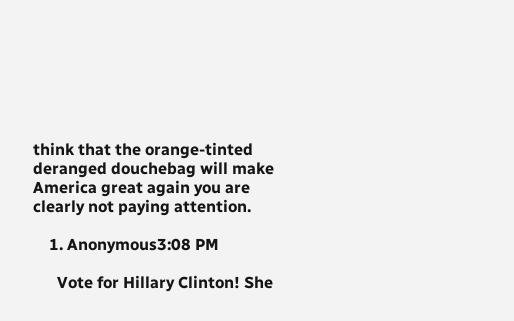think that the orange-tinted deranged douchebag will make America great again you are clearly not paying attention.

    1. Anonymous3:08 PM

      Vote for Hillary Clinton! She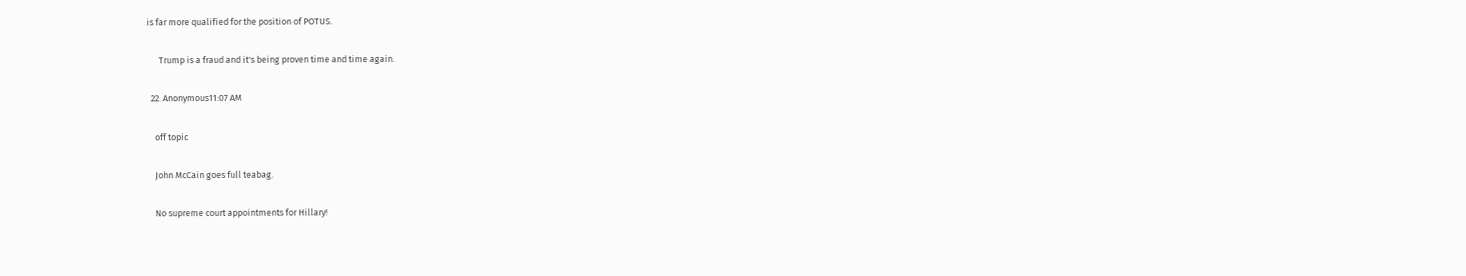is far more qualified for the position of POTUS.

      Trump is a fraud and it's being proven time and time again.

  22. Anonymous11:07 AM

    off topic

    John McCain goes full teabag.

    No supreme court appointments for Hillary!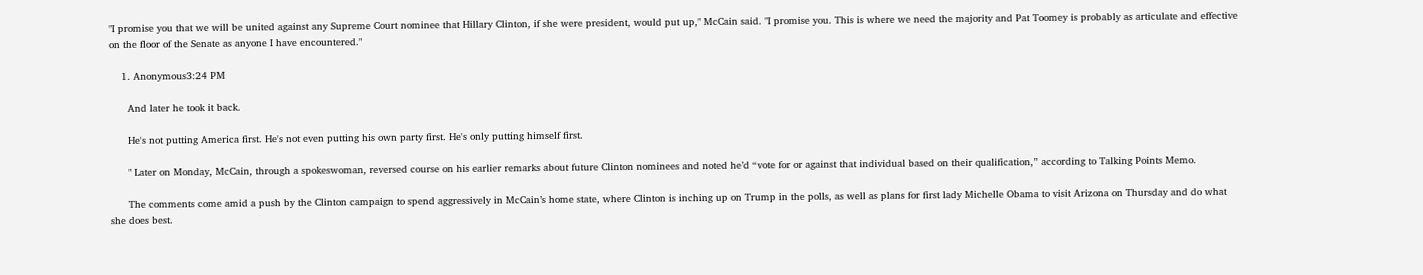"I promise you that we will be united against any Supreme Court nominee that Hillary Clinton, if she were president, would put up," McCain said. "I promise you. This is where we need the majority and Pat Toomey is probably as articulate and effective on the floor of the Senate as anyone I have encountered."

    1. Anonymous3:24 PM

      And later he took it back.

      He's not putting America first. He's not even putting his own party first. He's only putting himself first.

      " Later on Monday, McCain, through a spokeswoman, reversed course on his earlier remarks about future Clinton nominees and noted he’d “vote for or against that individual based on their qualification,” according to Talking Points Memo.

      The comments come amid a push by the Clinton campaign to spend aggressively in McCain’s home state, where Clinton is inching up on Trump in the polls, as well as plans for first lady Michelle Obama to visit Arizona on Thursday and do what she does best.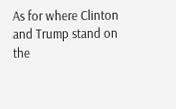As for where Clinton and Trump stand on the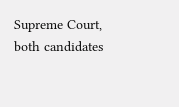Supreme Court, both candidates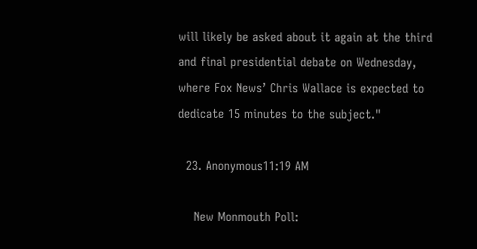will likely be asked about it again at the third and final presidential debate on Wednesday, where Fox News’ Chris Wallace is expected to dedicate 15 minutes to the subject."

  23. Anonymous11:19 AM

    New Monmouth Poll: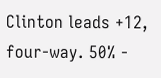Clinton leads +12, four-way. 50% -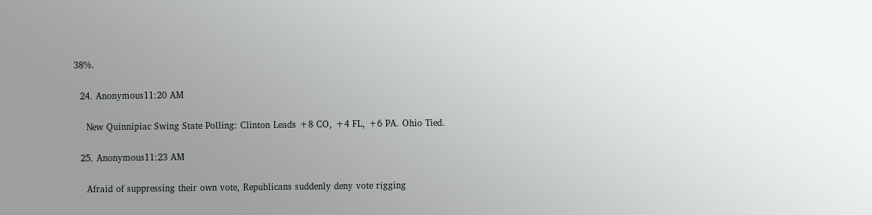38%.

  24. Anonymous11:20 AM

    New Quinnipiac Swing State Polling: Clinton Leads +8 CO, +4 FL, +6 PA. Ohio Tied.

  25. Anonymous11:23 AM

    Afraid of suppressing their own vote, Republicans suddenly deny vote rigging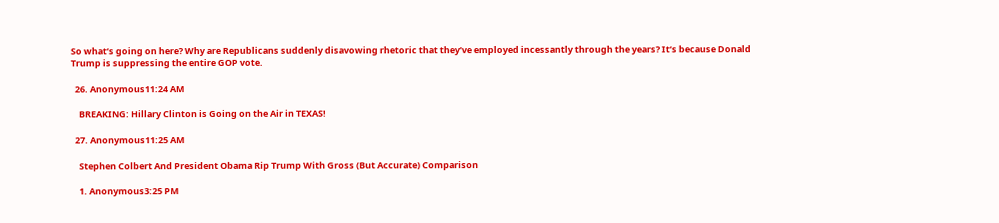So what’s going on here? Why are Republicans suddenly disavowing rhetoric that they’ve employed incessantly through the years? It’s because Donald Trump is suppressing the entire GOP vote.

  26. Anonymous11:24 AM

    BREAKING: Hillary Clinton is Going on the Air in TEXAS!

  27. Anonymous11:25 AM

    Stephen Colbert And President Obama Rip Trump With Gross (But Accurate) Comparison

    1. Anonymous3:25 PM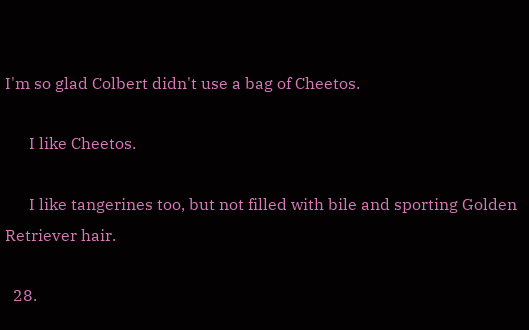I'm so glad Colbert didn't use a bag of Cheetos.

      I like Cheetos.

      I like tangerines too, but not filled with bile and sporting Golden Retriever hair.

  28.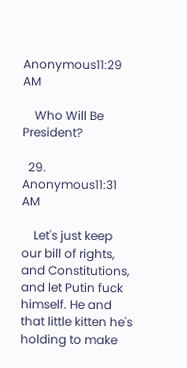Anonymous11:29 AM

    Who Will Be President?

  29. Anonymous11:31 AM

    Let's just keep our bill of rights, and Constitutions, and let Putin fuck himself. He and that little kitten he's holding to make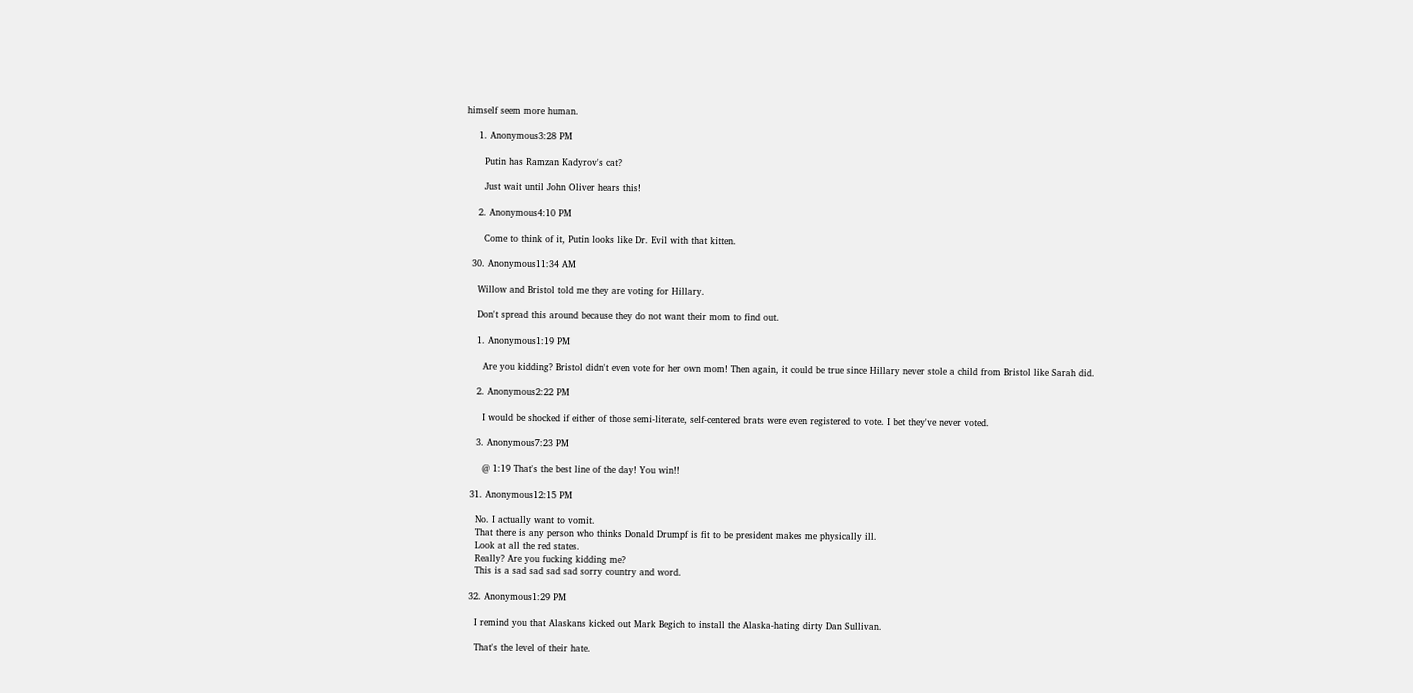himself seem more human.

    1. Anonymous3:28 PM

      Putin has Ramzan Kadyrov's cat?

      Just wait until John Oliver hears this!

    2. Anonymous4:10 PM

      Come to think of it, Putin looks like Dr. Evil with that kitten.

  30. Anonymous11:34 AM

    Willow and Bristol told me they are voting for Hillary.

    Don't spread this around because they do not want their mom to find out.

    1. Anonymous1:19 PM

      Are you kidding? Bristol didn't even vote for her own mom! Then again, it could be true since Hillary never stole a child from Bristol like Sarah did.

    2. Anonymous2:22 PM

      I would be shocked if either of those semi-literate, self-centered brats were even registered to vote. I bet they've never voted.

    3. Anonymous7:23 PM

      @ 1:19 That's the best line of the day! You win!!

  31. Anonymous12:15 PM

    No. I actually want to vomit.
    That there is any person who thinks Donald Drumpf is fit to be president makes me physically ill.
    Look at all the red states.
    Really? Are you fucking kidding me?
    This is a sad sad sad sad sorry country and word.

  32. Anonymous1:29 PM

    I remind you that Alaskans kicked out Mark Begich to install the Alaska-hating dirty Dan Sullivan.

    That's the level of their hate.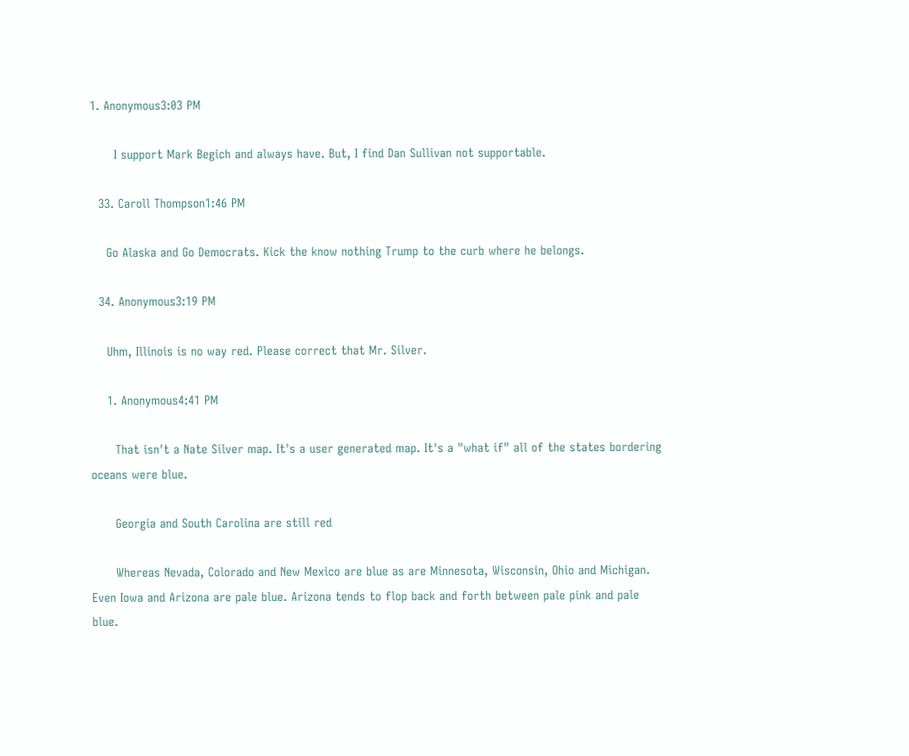1. Anonymous3:03 PM

      I support Mark Begich and always have. But, I find Dan Sullivan not supportable.

  33. Caroll Thompson1:46 PM

    Go Alaska and Go Democrats. Kick the know nothing Trump to the curb where he belongs.

  34. Anonymous3:19 PM

    Uhm, Illinois is no way red. Please correct that Mr. Silver.

    1. Anonymous4:41 PM

      That isn't a Nate Silver map. It's a user generated map. It's a "what if" all of the states bordering oceans were blue.

      Georgia and South Carolina are still red

      Whereas Nevada, Colorado and New Mexico are blue as are Minnesota, Wisconsin, Ohio and Michigan. Even Iowa and Arizona are pale blue. Arizona tends to flop back and forth between pale pink and pale blue.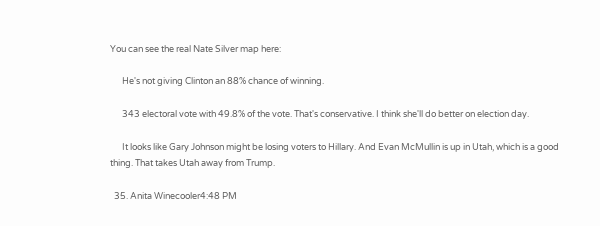You can see the real Nate Silver map here:

      He's not giving Clinton an 88% chance of winning.

      343 electoral vote with 49.8% of the vote. That's conservative. I think she'll do better on election day.

      It looks like Gary Johnson might be losing voters to Hillary. And Evan McMullin is up in Utah, which is a good thing. That takes Utah away from Trump.

  35. Anita Winecooler4:48 PM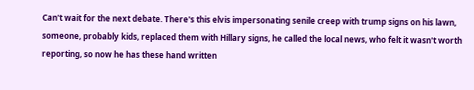Can't wait for the next debate. There's this elvis impersonating senile creep with trump signs on his lawn, someone, probably kids, replaced them with Hillary signs, he called the local news, who felt it wasn't worth reporting, so now he has these hand written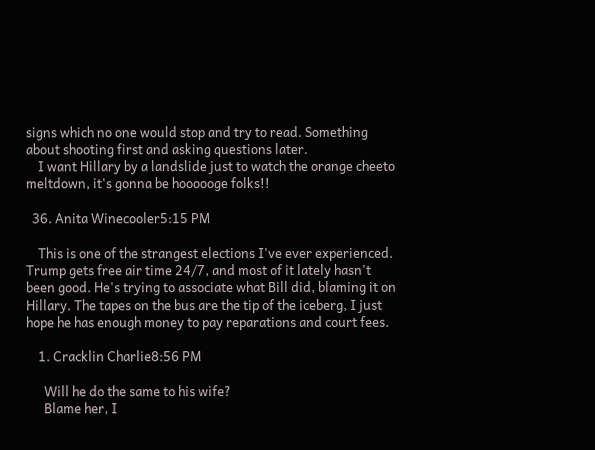signs which no one would stop and try to read. Something about shooting first and asking questions later.
    I want Hillary by a landslide just to watch the orange cheeto meltdown, it's gonna be hoooooge folks!!

  36. Anita Winecooler5:15 PM

    This is one of the strangest elections I've ever experienced. Trump gets free air time 24/7, and most of it lately hasn't been good. He's trying to associate what Bill did, blaming it on Hillary. The tapes on the bus are the tip of the iceberg, I just hope he has enough money to pay reparations and court fees.

    1. Cracklin Charlie8:56 PM

      Will he do the same to his wife?
      Blame her, I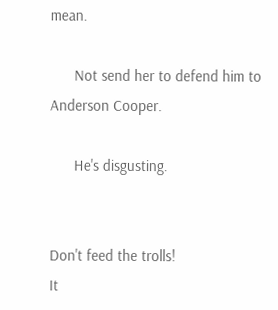mean.

      Not send her to defend him to Anderson Cooper.

      He's disgusting.


Don't feed the trolls!
It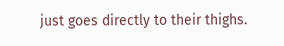just goes directly to their thighs.